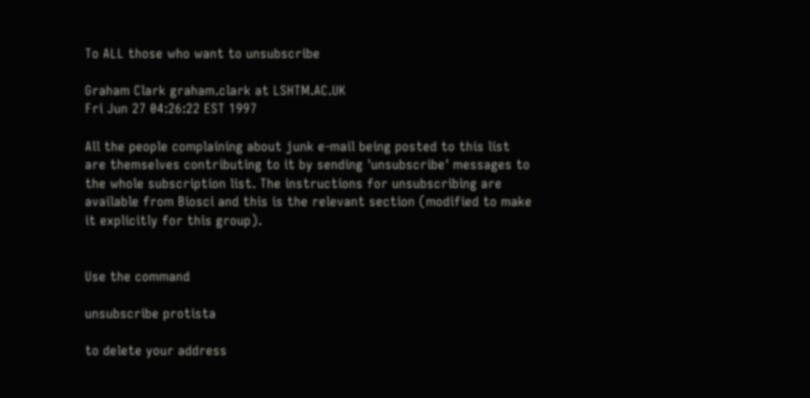To ALL those who want to unsubscribe

Graham Clark graham.clark at LSHTM.AC.UK
Fri Jun 27 04:26:22 EST 1997

All the people complaining about junk e-mail being posted to this list
are themselves contributing to it by sending 'unsubscribe' messages to
the whole subscription list. The instructions for unsubscribing are
available from Biosci and this is the relevant section (modified to make
it explicitly for this group).


Use the command

unsubscribe protista

to delete your address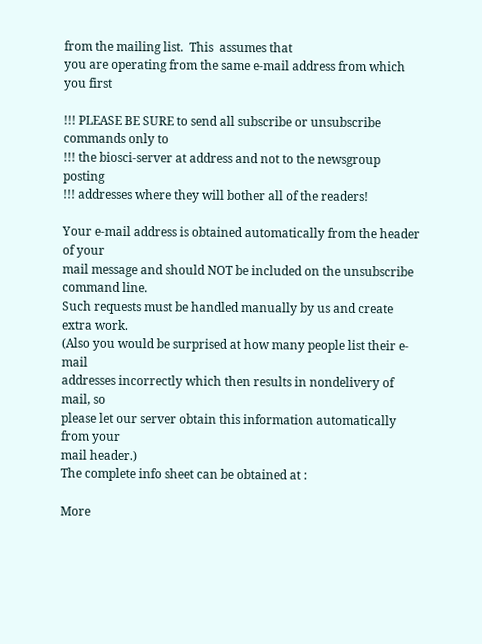from the mailing list.  This  assumes that
you are operating from the same e-mail address from which you first

!!! PLEASE BE SURE to send all subscribe or unsubscribe commands only to
!!! the biosci-server at address and not to the newsgroup posting
!!! addresses where they will bother all of the readers!

Your e-mail address is obtained automatically from the header of your
mail message and should NOT be included on the unsubscribe command line.
Such requests must be handled manually by us and create extra work.
(Also you would be surprised at how many people list their e-mail
addresses incorrectly which then results in nondelivery of mail, so
please let our server obtain this information automatically from your
mail header.)
The complete info sheet can be obtained at :

More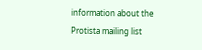information about the Protista mailing list